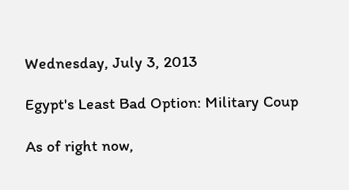Wednesday, July 3, 2013

Egypt's Least Bad Option: Military Coup

As of right now,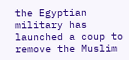the Egyptian military has launched a coup to remove the Muslim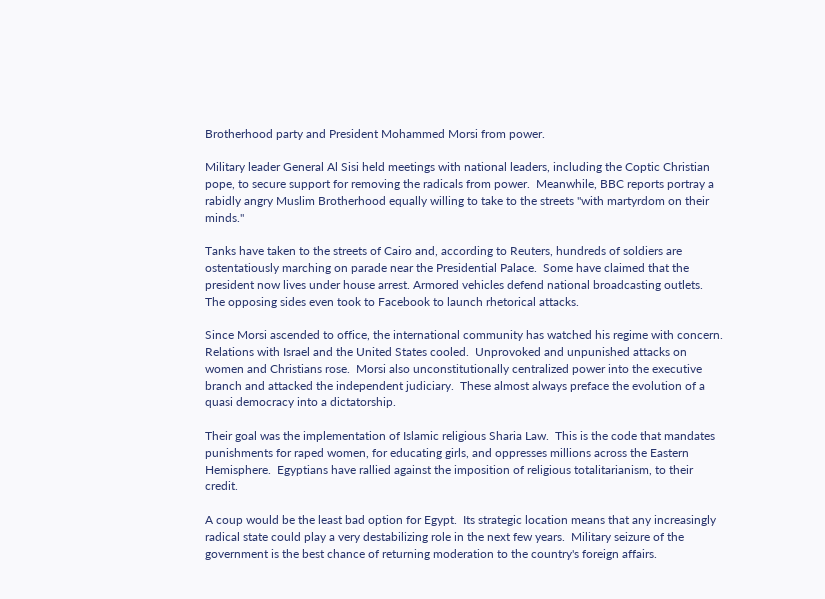Brotherhood party and President Mohammed Morsi from power.

Military leader General Al Sisi held meetings with national leaders, including the Coptic Christian pope, to secure support for removing the radicals from power.  Meanwhile, BBC reports portray a rabidly angry Muslim Brotherhood equally willing to take to the streets "with martyrdom on their minds."

Tanks have taken to the streets of Cairo and, according to Reuters, hundreds of soldiers are ostentatiously marching on parade near the Presidential Palace.  Some have claimed that the president now lives under house arrest. Armored vehicles defend national broadcasting outlets.  The opposing sides even took to Facebook to launch rhetorical attacks.

Since Morsi ascended to office, the international community has watched his regime with concern.  Relations with Israel and the United States cooled.  Unprovoked and unpunished attacks on women and Christians rose.  Morsi also unconstitutionally centralized power into the executive branch and attacked the independent judiciary.  These almost always preface the evolution of a quasi democracy into a dictatorship.

Their goal was the implementation of Islamic religious Sharia Law.  This is the code that mandates punishments for raped women, for educating girls, and oppresses millions across the Eastern Hemisphere.  Egyptians have rallied against the imposition of religious totalitarianism, to their credit.

A coup would be the least bad option for Egypt.  Its strategic location means that any increasingly radical state could play a very destabilizing role in the next few years.  Military seizure of the government is the best chance of returning moderation to the country's foreign affairs.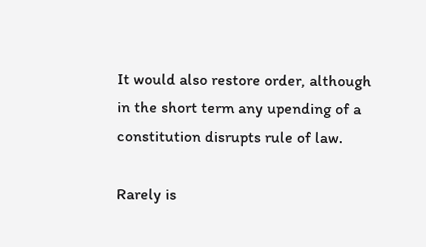It would also restore order, although in the short term any upending of a constitution disrupts rule of law.

Rarely is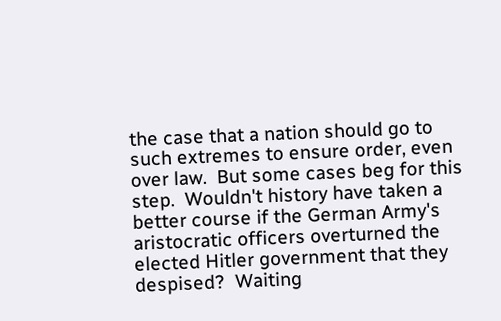the case that a nation should go to such extremes to ensure order, even over law.  But some cases beg for this step.  Wouldn't history have taken a better course if the German Army's aristocratic officers overturned the elected Hitler government that they despised?  Waiting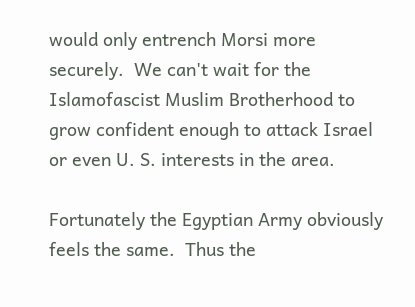would only entrench Morsi more securely.  We can't wait for the Islamofascist Muslim Brotherhood to grow confident enough to attack Israel or even U. S. interests in the area.

Fortunately the Egyptian Army obviously feels the same.  Thus the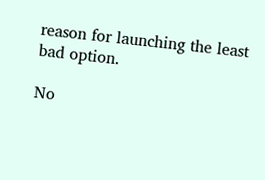reason for launching the least bad option.

No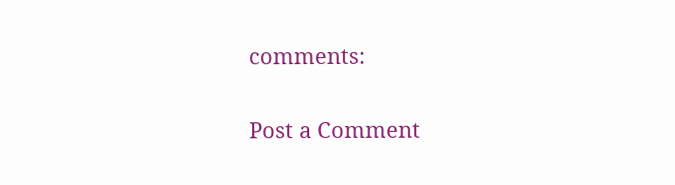comments:

Post a Comment